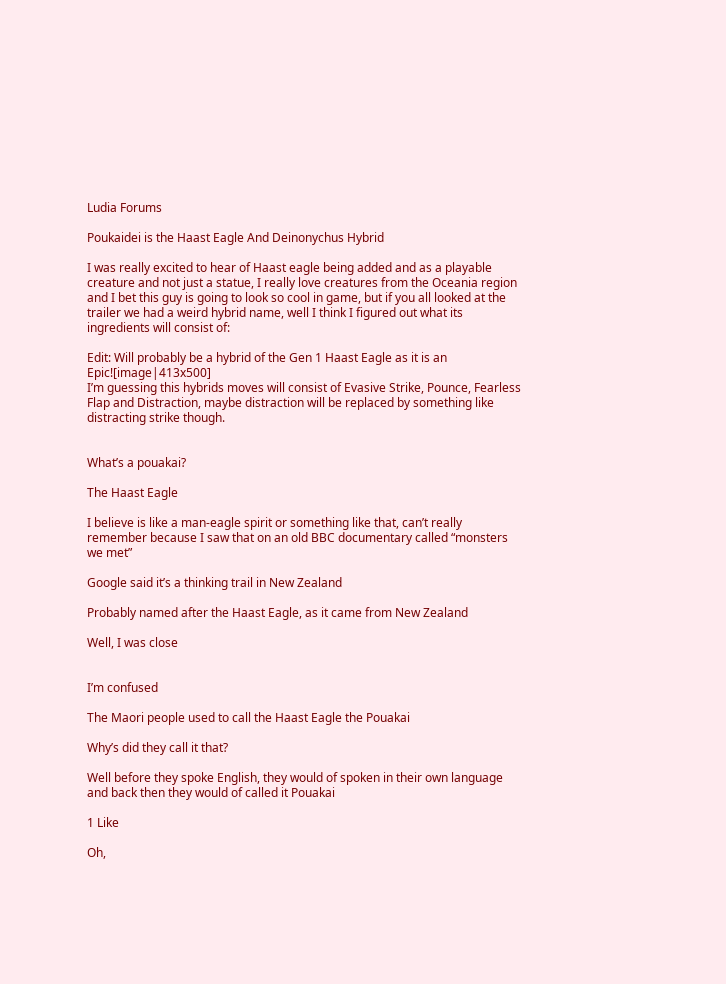Ludia Forums

Poukaidei is the Haast Eagle And Deinonychus Hybrid

I was really excited to hear of Haast eagle being added and as a playable creature and not just a statue, I really love creatures from the Oceania region and I bet this guy is going to look so cool in game, but if you all looked at the trailer we had a weird hybrid name, well I think I figured out what its ingredients will consist of:

Edit: Will probably be a hybrid of the Gen 1 Haast Eagle as it is an Epic![image|413x500]
I’m guessing this hybrids moves will consist of Evasive Strike, Pounce, Fearless Flap and Distraction, maybe distraction will be replaced by something like distracting strike though.


What’s a pouakai?

The Haast Eagle

I believe is like a man-eagle spirit or something like that, can’t really remember because I saw that on an old BBC documentary called “monsters we met”

Google said it’s a thinking trail in New Zealand

Probably named after the Haast Eagle, as it came from New Zealand

Well, I was close


I’m confused

The Maori people used to call the Haast Eagle the Pouakai

Why’s did they call it that?

Well before they spoke English, they would of spoken in their own language and back then they would of called it Pouakai

1 Like

Oh,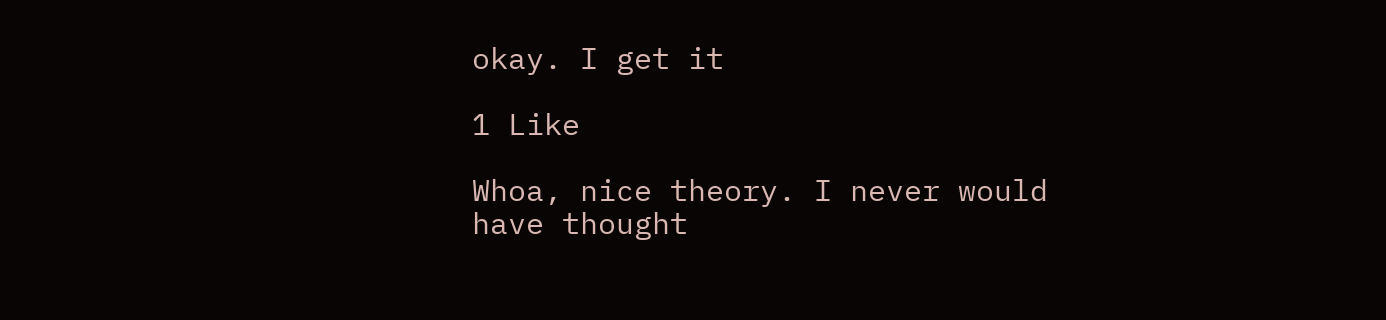okay. I get it

1 Like

Whoa, nice theory. I never would have thought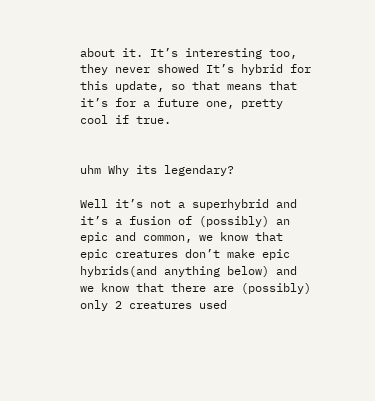about it. It’s interesting too, they never showed It’s hybrid for this update, so that means that it’s for a future one, pretty cool if true.


uhm Why its legendary?

Well it’s not a superhybrid and it’s a fusion of (possibly) an epic and common, we know that epic creatures don’t make epic hybrids(and anything below) and we know that there are (possibly) only 2 creatures used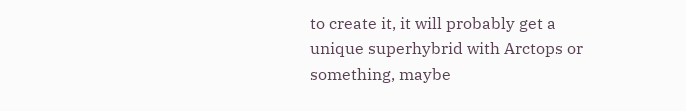to create it, it will probably get a unique superhybrid with Arctops or something, maybe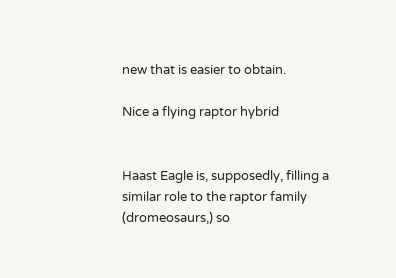new that is easier to obtain.

Nice a flying raptor hybrid


Haast Eagle is, supposedly, filling a similar role to the raptor family (dromeosaurs,) so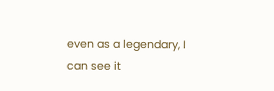even as a legendary, I can see it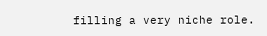filling a very niche role.